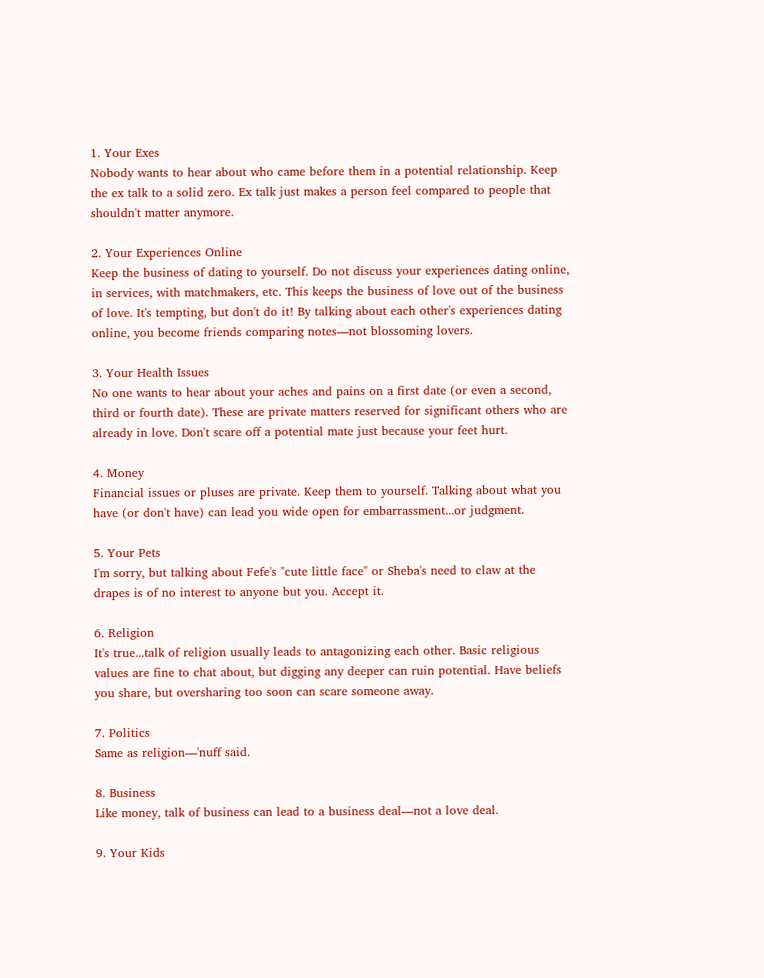1. Your Exes
Nobody wants to hear about who came before them in a potential relationship. Keep the ex talk to a solid zero. Ex talk just makes a person feel compared to people that shouldn't matter anymore.

2. Your Experiences Online
Keep the business of dating to yourself. Do not discuss your experiences dating online, in services, with matchmakers, etc. This keeps the business of love out of the business of love. It's tempting, but don't do it! By talking about each other's experiences dating online, you become friends comparing notes—not blossoming lovers.

3. Your Health Issues
No one wants to hear about your aches and pains on a first date (or even a second, third or fourth date). These are private matters reserved for significant others who are already in love. Don't scare off a potential mate just because your feet hurt.

4. Money
Financial issues or pluses are private. Keep them to yourself. Talking about what you have (or don't have) can lead you wide open for embarrassment...or judgment.

5. Your Pets
I'm sorry, but talking about Fefe's "cute little face" or Sheba's need to claw at the drapes is of no interest to anyone but you. Accept it.

6. Religion
It's true...talk of religion usually leads to antagonizing each other. Basic religious values are fine to chat about, but digging any deeper can ruin potential. Have beliefs you share, but oversharing too soon can scare someone away.

7. Politics
Same as religion—'nuff said.

8. Business
Like money, talk of business can lead to a business deal—not a love deal.

9. Your Kids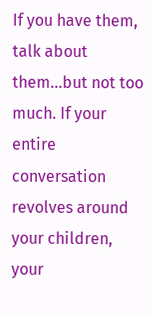If you have them, talk about them...but not too much. If your entire conversation revolves around your children, your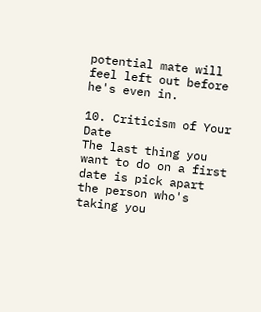potential mate will feel left out before he's even in.

10. Criticism of Your Date
The last thing you want to do on a first date is pick apart the person who's taking you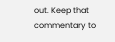out. Keep that commentary to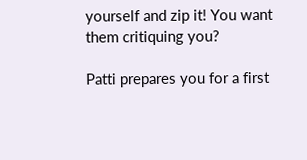yourself and zip it! You want them critiquing you?

Patti prepares you for a first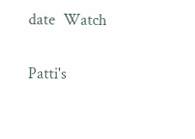date  Watch

Patti's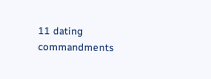11 dating commandments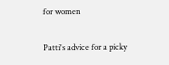for women

Patti's advice for a picky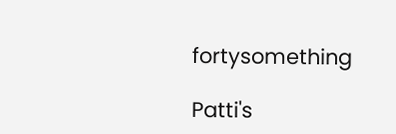fortysomething

Patti's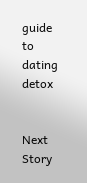guide to dating detox


Next Story